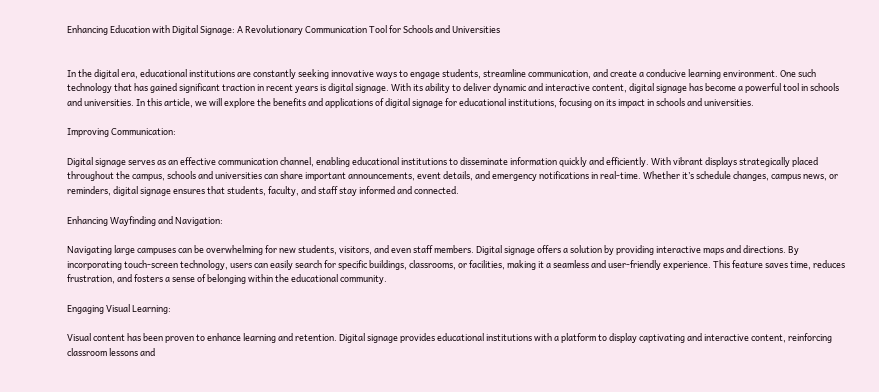Enhancing Education with Digital Signage: A Revolutionary Communication Tool for Schools and Universities


In the digital era, educational institutions are constantly seeking innovative ways to engage students, streamline communication, and create a conducive learning environment. One such technology that has gained significant traction in recent years is digital signage. With its ability to deliver dynamic and interactive content, digital signage has become a powerful tool in schools and universities. In this article, we will explore the benefits and applications of digital signage for educational institutions, focusing on its impact in schools and universities.

Improving Communication:

Digital signage serves as an effective communication channel, enabling educational institutions to disseminate information quickly and efficiently. With vibrant displays strategically placed throughout the campus, schools and universities can share important announcements, event details, and emergency notifications in real-time. Whether it’s schedule changes, campus news, or reminders, digital signage ensures that students, faculty, and staff stay informed and connected.

Enhancing Wayfinding and Navigation:

Navigating large campuses can be overwhelming for new students, visitors, and even staff members. Digital signage offers a solution by providing interactive maps and directions. By incorporating touch-screen technology, users can easily search for specific buildings, classrooms, or facilities, making it a seamless and user-friendly experience. This feature saves time, reduces frustration, and fosters a sense of belonging within the educational community.

Engaging Visual Learning:

Visual content has been proven to enhance learning and retention. Digital signage provides educational institutions with a platform to display captivating and interactive content, reinforcing classroom lessons and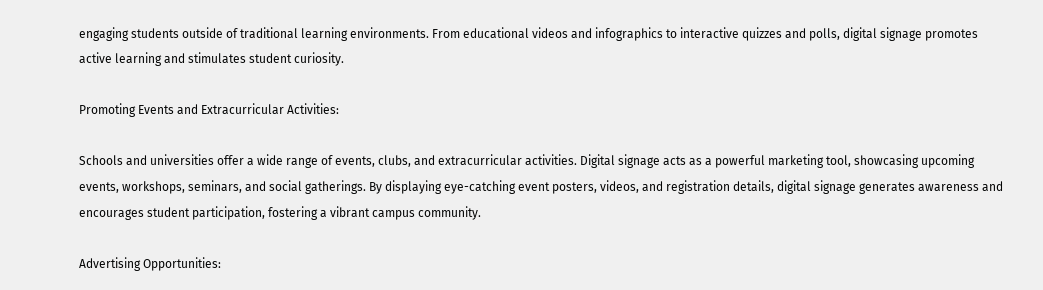engaging students outside of traditional learning environments. From educational videos and infographics to interactive quizzes and polls, digital signage promotes active learning and stimulates student curiosity.

Promoting Events and Extracurricular Activities:

Schools and universities offer a wide range of events, clubs, and extracurricular activities. Digital signage acts as a powerful marketing tool, showcasing upcoming events, workshops, seminars, and social gatherings. By displaying eye-catching event posters, videos, and registration details, digital signage generates awareness and encourages student participation, fostering a vibrant campus community.

Advertising Opportunities: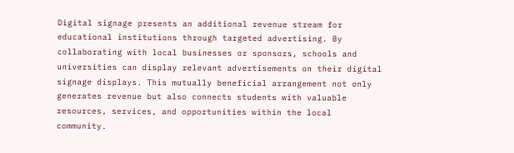Digital signage presents an additional revenue stream for educational institutions through targeted advertising. By collaborating with local businesses or sponsors, schools and universities can display relevant advertisements on their digital signage displays. This mutually beneficial arrangement not only generates revenue but also connects students with valuable resources, services, and opportunities within the local community.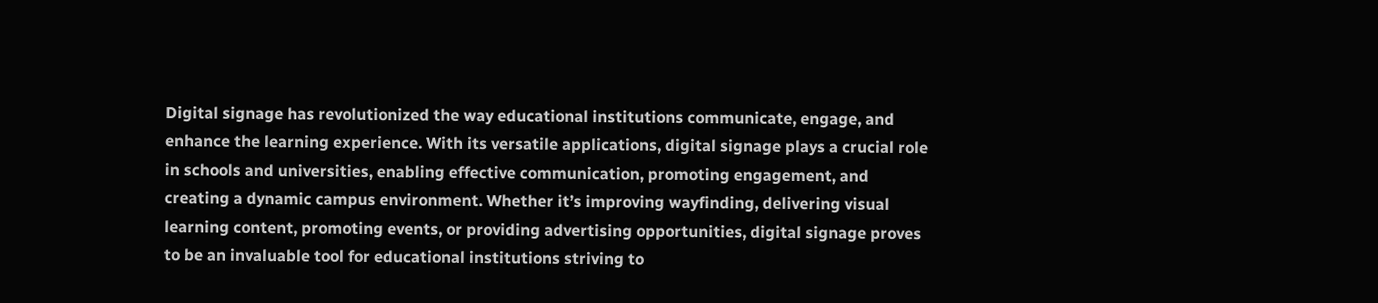Digital signage has revolutionized the way educational institutions communicate, engage, and enhance the learning experience. With its versatile applications, digital signage plays a crucial role in schools and universities, enabling effective communication, promoting engagement, and creating a dynamic campus environment. Whether it’s improving wayfinding, delivering visual learning content, promoting events, or providing advertising opportunities, digital signage proves to be an invaluable tool for educational institutions striving to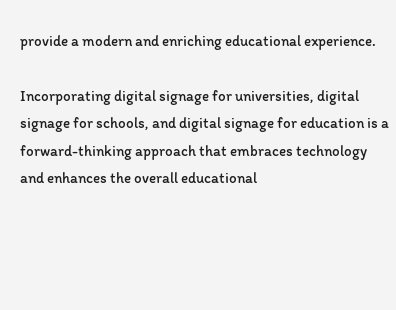provide a modern and enriching educational experience.

Incorporating digital signage for universities, digital signage for schools, and digital signage for education is a forward-thinking approach that embraces technology and enhances the overall educational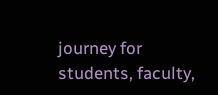journey for students, faculty,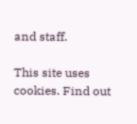and staff.

This site uses cookies. Find out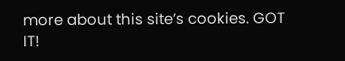more about this site’s cookies. GOT IT!